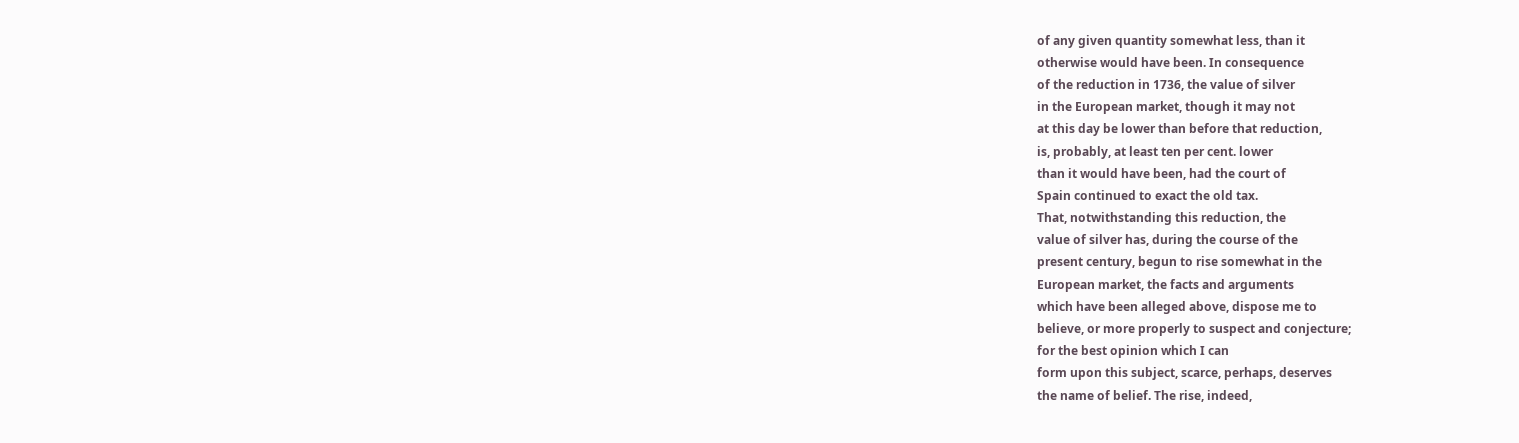of any given quantity somewhat less, than it
otherwise would have been. In consequence
of the reduction in 1736, the value of silver
in the European market, though it may not
at this day be lower than before that reduction,
is, probably, at least ten per cent. lower
than it would have been, had the court of
Spain continued to exact the old tax.
That, notwithstanding this reduction, the
value of silver has, during the course of the
present century, begun to rise somewhat in the
European market, the facts and arguments
which have been alleged above, dispose me to
believe, or more properly to suspect and conjecture;
for the best opinion which I can
form upon this subject, scarce, perhaps, deserves
the name of belief. The rise, indeed,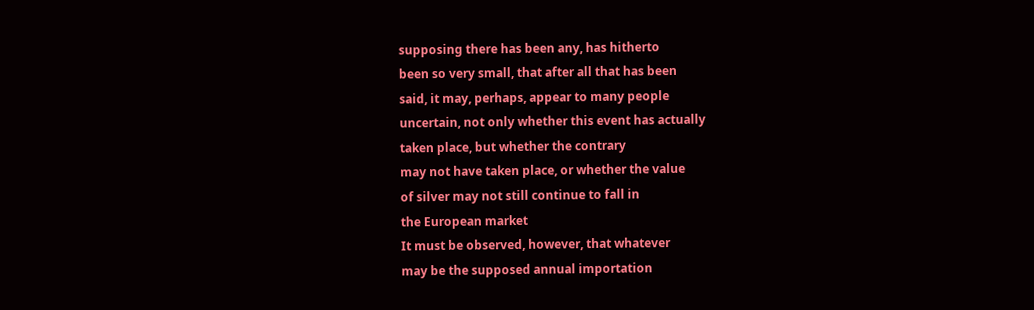supposing there has been any, has hitherto
been so very small, that after all that has been
said, it may, perhaps, appear to many people
uncertain, not only whether this event has actually
taken place, but whether the contrary
may not have taken place, or whether the value
of silver may not still continue to fall in
the European market
It must be observed, however, that whatever
may be the supposed annual importation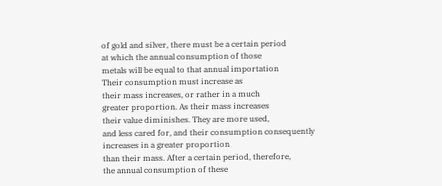of gold and silver, there must be a certain period
at which the annual consumption of those
metals will be equal to that annual importation
Their consumption must increase as
their mass increases, or rather in a much
greater proportion. As their mass increases
their value diminishes. They are more used,
and less cared for, and their consumption consequently
increases in a greater proportion
than their mass. After a certain period, therefore,
the annual consumption of these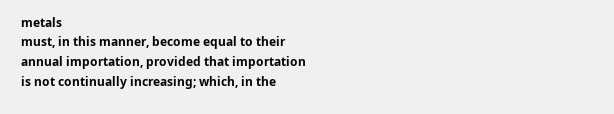metals
must, in this manner, become equal to their
annual importation, provided that importation
is not continually increasing; which, in the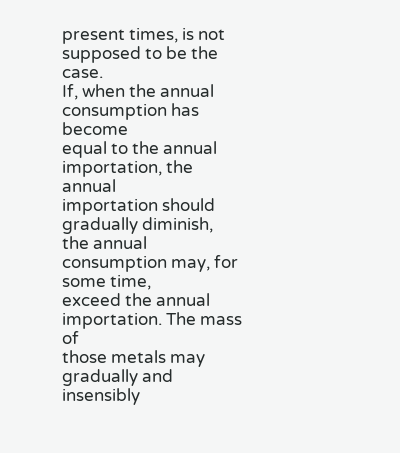present times, is not supposed to be the case.
If, when the annual consumption has become
equal to the annual importation, the annual
importation should gradually diminish,
the annual consumption may, for some time,
exceed the annual importation. The mass of
those metals may gradually and insensibly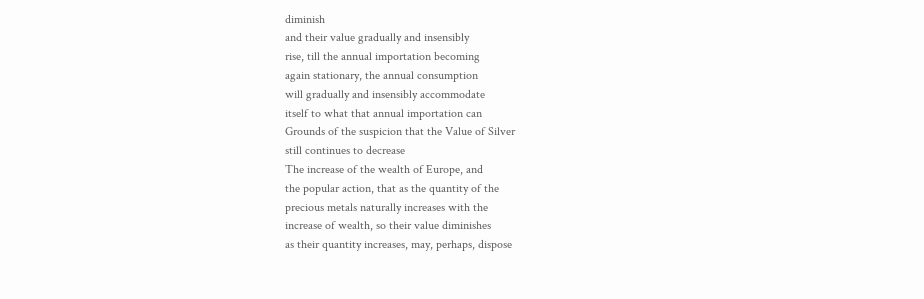diminish
and their value gradually and insensibly
rise, till the annual importation becoming
again stationary, the annual consumption
will gradually and insensibly accommodate
itself to what that annual importation can
Grounds of the suspicion that the Value of Silver
still continues to decrease
The increase of the wealth of Europe, and
the popular action, that as the quantity of the
precious metals naturally increases with the
increase of wealth, so their value diminishes
as their quantity increases, may, perhaps, dispose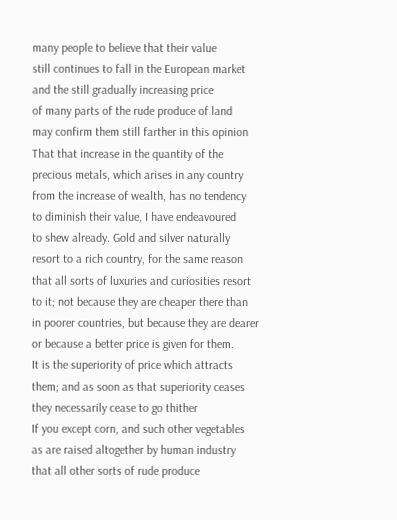many people to believe that their value
still continues to fall in the European market
and the still gradually increasing price
of many parts of the rude produce of land
may confirm them still farther in this opinion
That that increase in the quantity of the
precious metals, which arises in any country
from the increase of wealth, has no tendency
to diminish their value, I have endeavoured
to shew already. Gold and silver naturally
resort to a rich country, for the same reason
that all sorts of luxuries and curiosities resort
to it; not because they are cheaper there than
in poorer countries, but because they are dearer
or because a better price is given for them.
It is the superiority of price which attracts
them; and as soon as that superiority ceases
they necessarily cease to go thither
If you except corn, and such other vegetables
as are raised altogether by human industry
that all other sorts of rude produce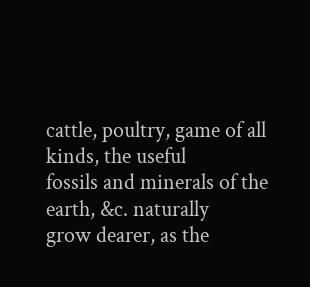cattle, poultry, game of all kinds, the useful
fossils and minerals of the earth, &c. naturally
grow dearer, as the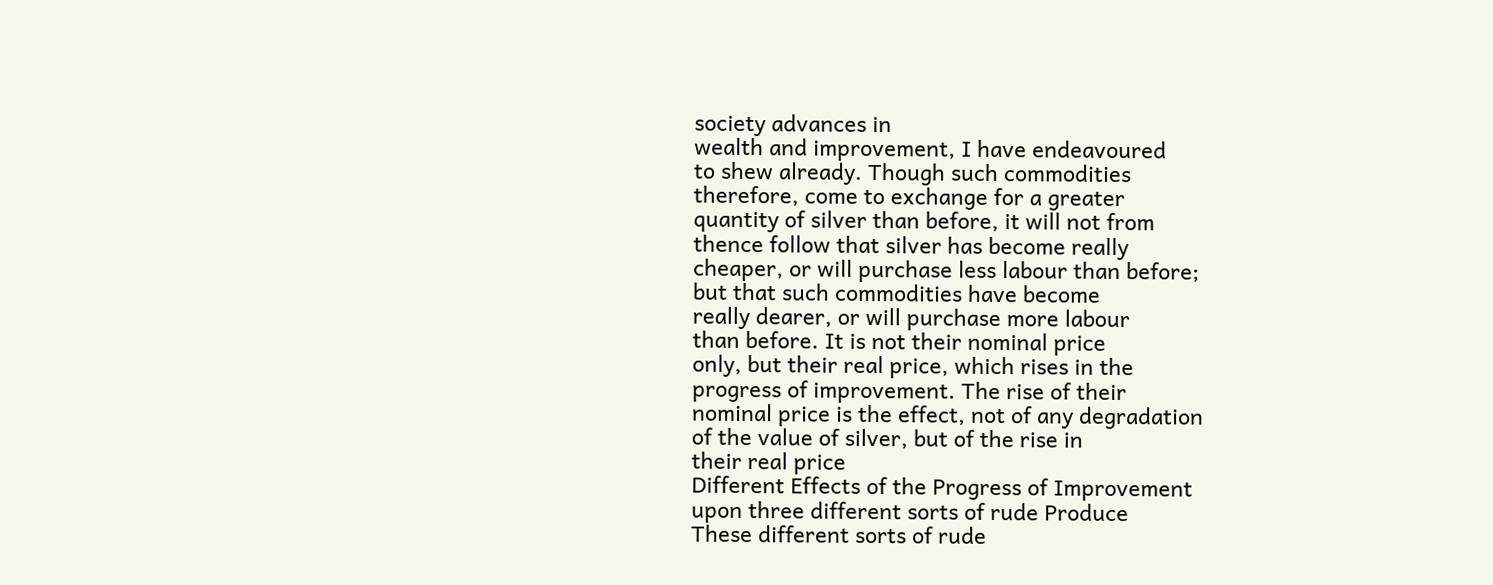society advances in
wealth and improvement, I have endeavoured
to shew already. Though such commodities
therefore, come to exchange for a greater
quantity of silver than before, it will not from
thence follow that silver has become really
cheaper, or will purchase less labour than before;
but that such commodities have become
really dearer, or will purchase more labour
than before. It is not their nominal price
only, but their real price, which rises in the
progress of improvement. The rise of their
nominal price is the effect, not of any degradation
of the value of silver, but of the rise in
their real price
Different Effects of the Progress of Improvement
upon three different sorts of rude Produce
These different sorts of rude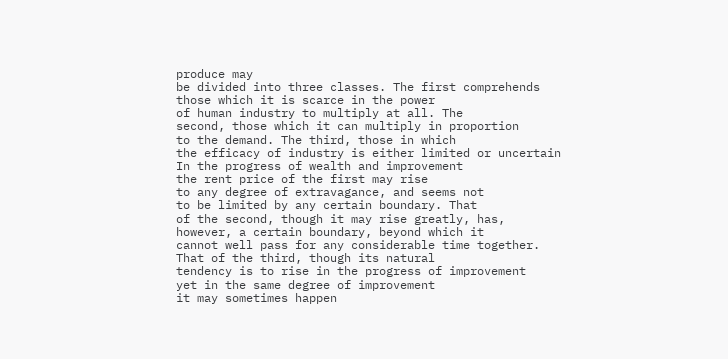produce may
be divided into three classes. The first comprehends
those which it is scarce in the power
of human industry to multiply at all. The
second, those which it can multiply in proportion
to the demand. The third, those in which
the efficacy of industry is either limited or uncertain
In the progress of wealth and improvement
the rent price of the first may rise
to any degree of extravagance, and seems not
to be limited by any certain boundary. That
of the second, though it may rise greatly, has,
however, a certain boundary, beyond which it
cannot well pass for any considerable time together.
That of the third, though its natural
tendency is to rise in the progress of improvement
yet in the same degree of improvement
it may sometimes happen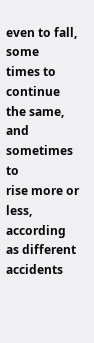even to fall, some
times to continue the same, and sometimes to
rise more or less, according as different accidents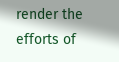render the efforts of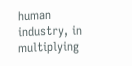human industry, in
multiplying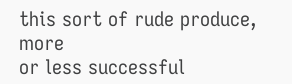this sort of rude produce, more
or less successful